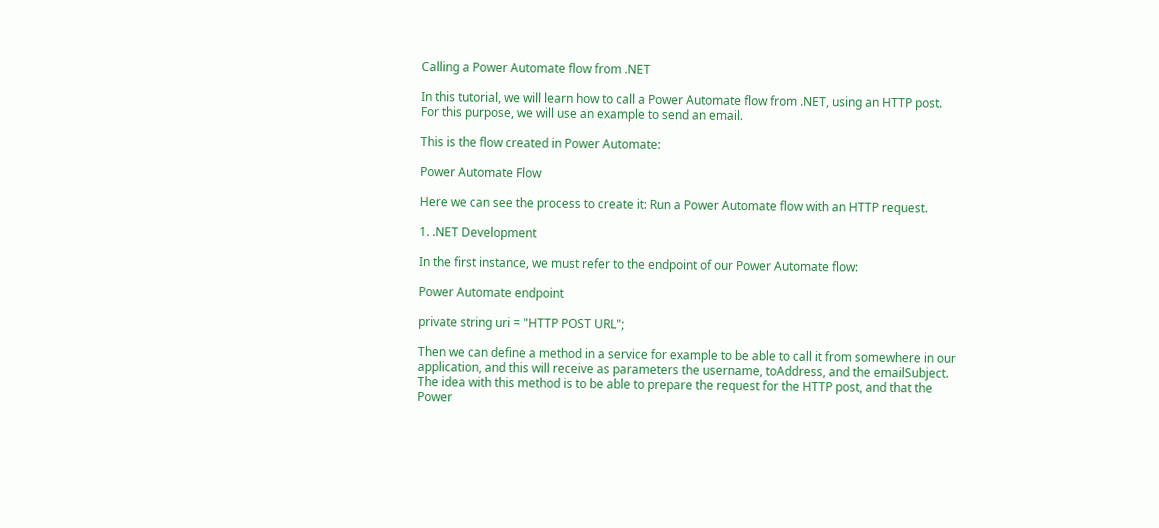Calling a Power Automate flow from .NET

In this tutorial, we will learn how to call a Power Automate flow from .NET, using an HTTP post. For this purpose, we will use an example to send an email.

This is the flow created in Power Automate:

Power Automate Flow

Here we can see the process to create it: Run a Power Automate flow with an HTTP request.

1. .NET Development

In the first instance, we must refer to the endpoint of our Power Automate flow:

Power Automate endpoint

private string uri = "HTTP POST URL";

Then we can define a method in a service for example to be able to call it from somewhere in our application, and this will receive as parameters the username, toAddress, and the emailSubject. The idea with this method is to be able to prepare the request for the HTTP post, and that the Power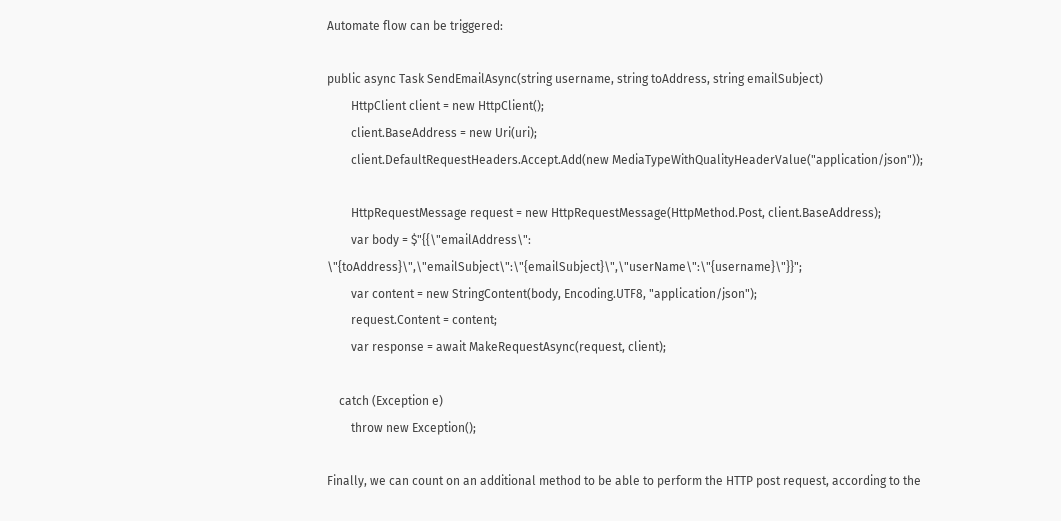Automate flow can be triggered:

public async Task SendEmailAsync(string username, string toAddress, string emailSubject)
        HttpClient client = new HttpClient();
        client.BaseAddress = new Uri(uri);
        client.DefaultRequestHeaders.Accept.Add(new MediaTypeWithQualityHeaderValue("application/json"));

        HttpRequestMessage request = new HttpRequestMessage(HttpMethod.Post, client.BaseAddress);
        var body = $"{{\"emailAddress\": \"{toAddress}\",\"emailSubject\":\"{emailSubject}\",\"userName\":\"{username}\"}}";
        var content = new StringContent(body, Encoding.UTF8, "application/json");
        request.Content = content;
        var response = await MakeRequestAsync(request, client);

    catch (Exception e)
        throw new Exception();

Finally, we can count on an additional method to be able to perform the HTTP post request, according to the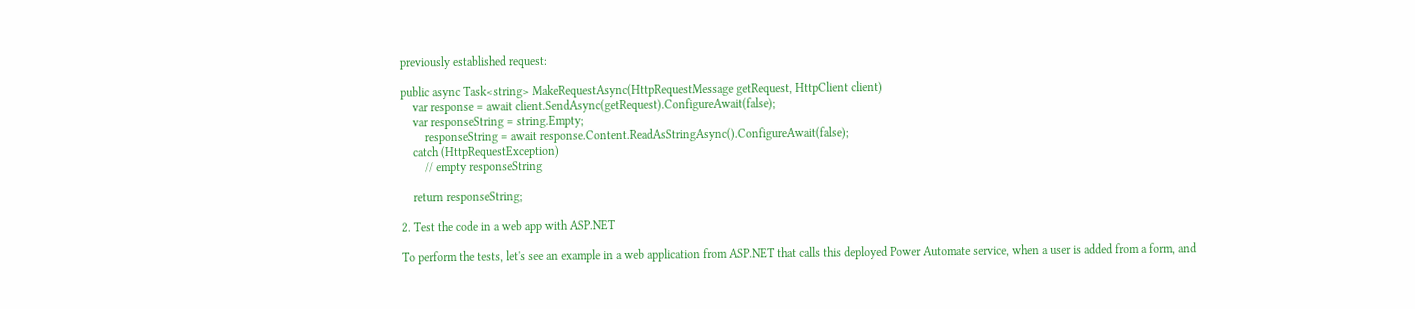previously established request:

public async Task<string> MakeRequestAsync(HttpRequestMessage getRequest, HttpClient client)
    var response = await client.SendAsync(getRequest).ConfigureAwait(false);
    var responseString = string.Empty;
        responseString = await response.Content.ReadAsStringAsync().ConfigureAwait(false);
    catch (HttpRequestException)
        // empty responseString

    return responseString;

2. Test the code in a web app with ASP.NET

To perform the tests, let's see an example in a web application from ASP.NET that calls this deployed Power Automate service, when a user is added from a form, and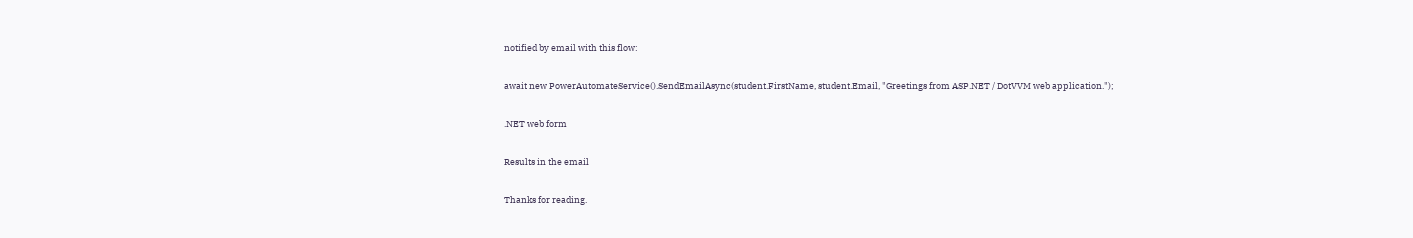notified by email with this flow:

await new PowerAutomateService().SendEmailAsync(student.FirstName, student.Email, "Greetings from ASP.NET / DotVVM web application.");

.NET web form

Results in the email

Thanks for reading.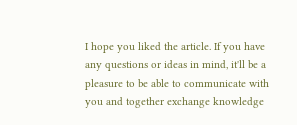I hope you liked the article. If you have any questions or ideas in mind, it'll be a pleasure to be able to communicate with you and together exchange knowledge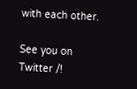with each other.

See you on Twitter /!